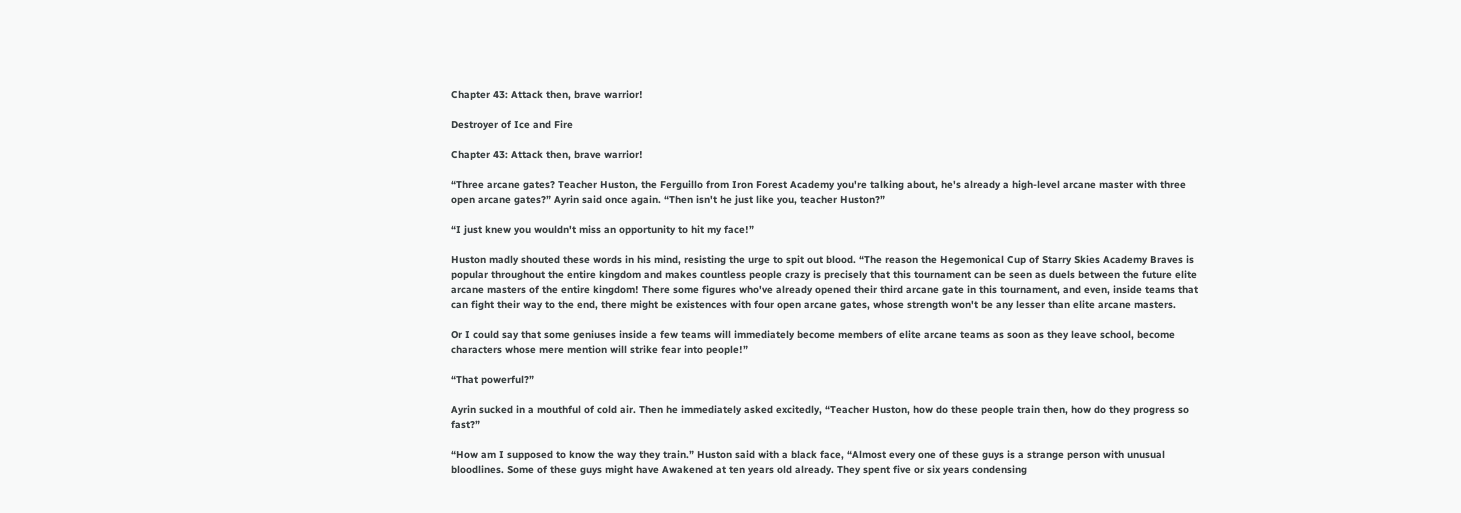Chapter 43: Attack then, brave warrior!

Destroyer of Ice and Fire

Chapter 43: Attack then, brave warrior!

“Three arcane gates? Teacher Huston, the Ferguillo from Iron Forest Academy you're talking about, he's already a high-level arcane master with three open arcane gates?” Ayrin said once again. “Then isn't he just like you, teacher Huston?”

“I just knew you wouldn't miss an opportunity to hit my face!”

Huston madly shouted these words in his mind, resisting the urge to spit out blood. “The reason the Hegemonical Cup of Starry Skies Academy Braves is popular throughout the entire kingdom and makes countless people crazy is precisely that this tournament can be seen as duels between the future elite arcane masters of the entire kingdom! There some figures who've already opened their third arcane gate in this tournament, and even, inside teams that can fight their way to the end, there might be existences with four open arcane gates, whose strength won't be any lesser than elite arcane masters.

Or I could say that some geniuses inside a few teams will immediately become members of elite arcane teams as soon as they leave school, become characters whose mere mention will strike fear into people!”

“That powerful?”

Ayrin sucked in a mouthful of cold air. Then he immediately asked excitedly, “Teacher Huston, how do these people train then, how do they progress so fast?”

“How am I supposed to know the way they train.” Huston said with a black face, “Almost every one of these guys is a strange person with unusual bloodlines. Some of these guys might have Awakened at ten years old already. They spent five or six years condensing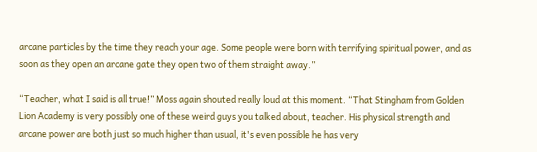arcane particles by the time they reach your age. Some people were born with terrifying spiritual power, and as soon as they open an arcane gate they open two of them straight away.”

“Teacher, what I said is all true!” Moss again shouted really loud at this moment. “That Stingham from Golden Lion Academy is very possibly one of these weird guys you talked about, teacher. His physical strength and arcane power are both just so much higher than usual, it's even possible he has very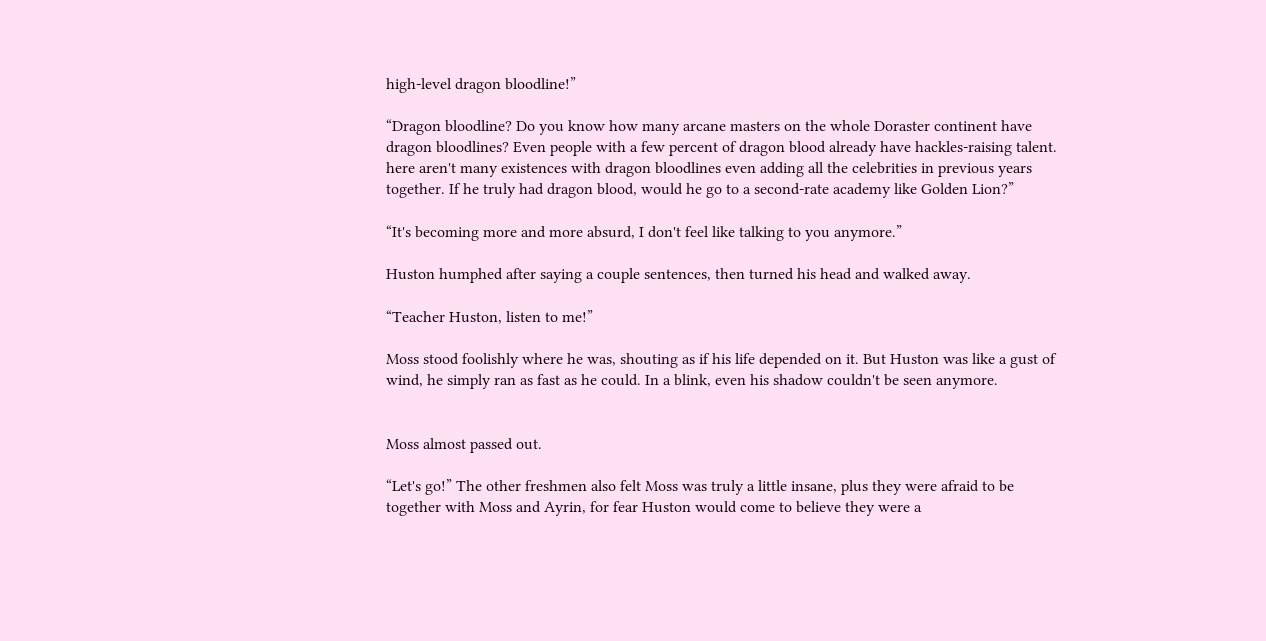high-level dragon bloodline!”

“Dragon bloodline? Do you know how many arcane masters on the whole Doraster continent have dragon bloodlines? Even people with a few percent of dragon blood already have hackles-raising talent. here aren't many existences with dragon bloodlines even adding all the celebrities in previous years together. If he truly had dragon blood, would he go to a second-rate academy like Golden Lion?”

“It's becoming more and more absurd, I don't feel like talking to you anymore.”

Huston humphed after saying a couple sentences, then turned his head and walked away.

“Teacher Huston, listen to me!”

Moss stood foolishly where he was, shouting as if his life depended on it. But Huston was like a gust of wind, he simply ran as fast as he could. In a blink, even his shadow couldn't be seen anymore.


Moss almost passed out.

“Let's go!” The other freshmen also felt Moss was truly a little insane, plus they were afraid to be together with Moss and Ayrin, for fear Huston would come to believe they were a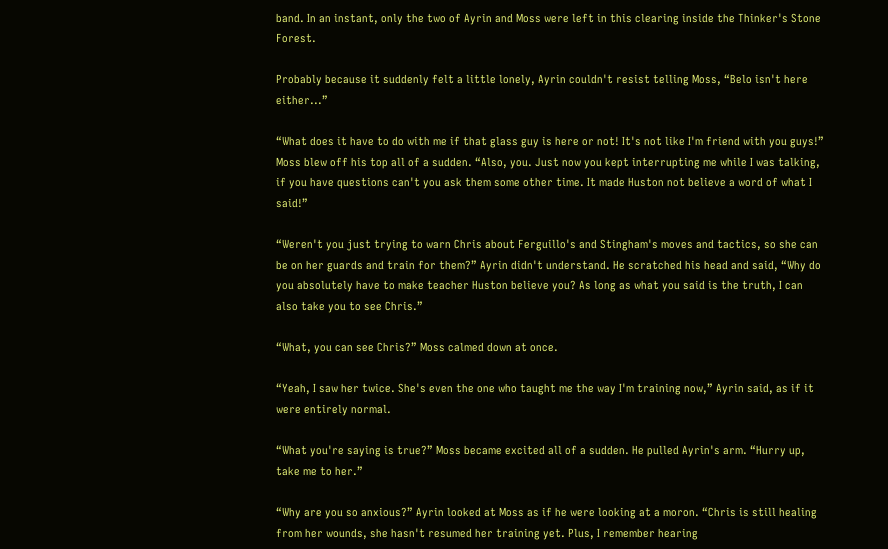band. In an instant, only the two of Ayrin and Moss were left in this clearing inside the Thinker's Stone Forest.

Probably because it suddenly felt a little lonely, Ayrin couldn't resist telling Moss, “Belo isn't here either...”

“What does it have to do with me if that glass guy is here or not! It's not like I'm friend with you guys!” Moss blew off his top all of a sudden. “Also, you. Just now you kept interrupting me while I was talking, if you have questions can't you ask them some other time. It made Huston not believe a word of what I said!”

“Weren't you just trying to warn Chris about Ferguillo's and Stingham's moves and tactics, so she can be on her guards and train for them?” Ayrin didn't understand. He scratched his head and said, “Why do you absolutely have to make teacher Huston believe you? As long as what you said is the truth, I can also take you to see Chris.”

“What, you can see Chris?” Moss calmed down at once.

“Yeah, I saw her twice. She's even the one who taught me the way I'm training now,” Ayrin said, as if it were entirely normal.

“What you're saying is true?” Moss became excited all of a sudden. He pulled Ayrin's arm. “Hurry up, take me to her.”

“Why are you so anxious?” Ayrin looked at Moss as if he were looking at a moron. “Chris is still healing from her wounds, she hasn't resumed her training yet. Plus, I remember hearing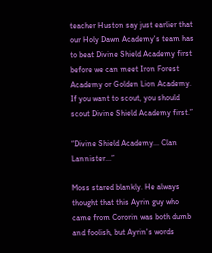teacher Huston say just earlier that our Holy Dawn Academy's team has to beat Divine Shield Academy first before we can meet Iron Forest Academy or Golden Lion Academy. If you want to scout, you should scout Divine Shield Academy first.”

“Divine Shield Academy... Clan Lannister...”

Moss stared blankly. He always thought that this Ayrin guy who came from Cororin was both dumb and foolish, but Ayrin's words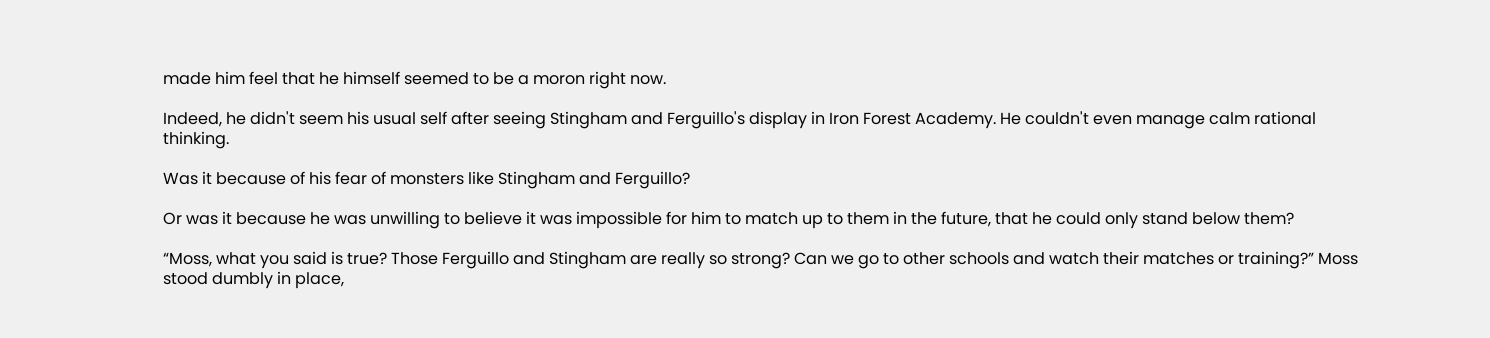made him feel that he himself seemed to be a moron right now.

Indeed, he didn't seem his usual self after seeing Stingham and Ferguillo's display in Iron Forest Academy. He couldn't even manage calm rational thinking.

Was it because of his fear of monsters like Stingham and Ferguillo?

Or was it because he was unwilling to believe it was impossible for him to match up to them in the future, that he could only stand below them?

“Moss, what you said is true? Those Ferguillo and Stingham are really so strong? Can we go to other schools and watch their matches or training?” Moss stood dumbly in place,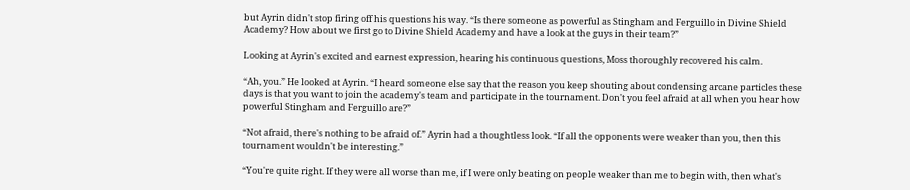but Ayrin didn't stop firing off his questions his way. “Is there someone as powerful as Stingham and Ferguillo in Divine Shield Academy? How about we first go to Divine Shield Academy and have a look at the guys in their team?”

Looking at Ayrin's excited and earnest expression, hearing his continuous questions, Moss thoroughly recovered his calm.

“Ah, you.” He looked at Ayrin. “I heard someone else say that the reason you keep shouting about condensing arcane particles these days is that you want to join the academy's team and participate in the tournament. Don't you feel afraid at all when you hear how powerful Stingham and Ferguillo are?”

“Not afraid, there's nothing to be afraid of.” Ayrin had a thoughtless look. “If all the opponents were weaker than you, then this tournament wouldn't be interesting.”

“You're quite right. If they were all worse than me, if I were only beating on people weaker than me to begin with, then what's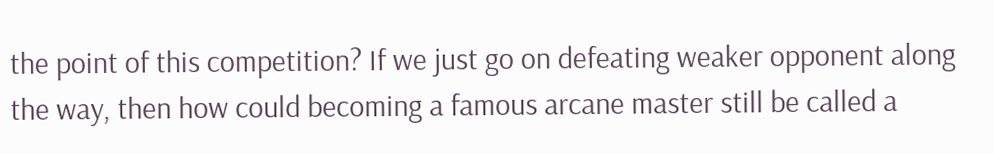the point of this competition? If we just go on defeating weaker opponent along the way, then how could becoming a famous arcane master still be called a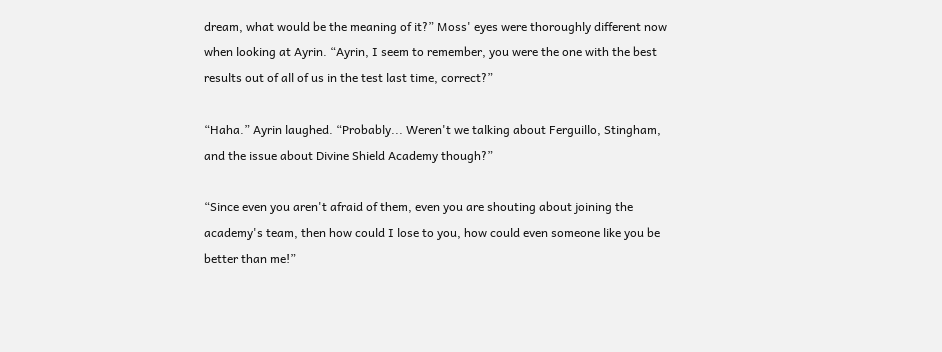dream, what would be the meaning of it?” Moss' eyes were thoroughly different now when looking at Ayrin. “Ayrin, I seem to remember, you were the one with the best results out of all of us in the test last time, correct?”

“Haha.” Ayrin laughed. “Probably... Weren't we talking about Ferguillo, Stingham, and the issue about Divine Shield Academy though?”

“Since even you aren't afraid of them, even you are shouting about joining the academy's team, then how could I lose to you, how could even someone like you be better than me!”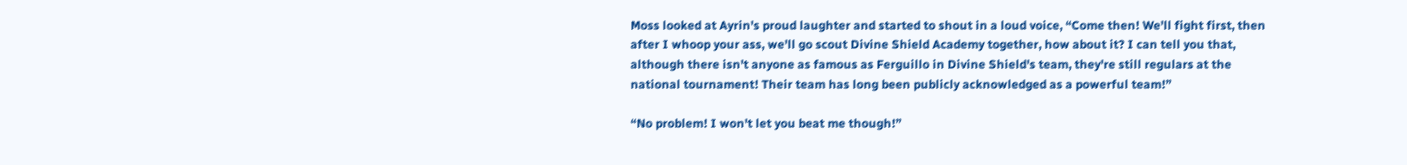Moss looked at Ayrin's proud laughter and started to shout in a loud voice, “Come then! We'll fight first, then after I whoop your ass, we'll go scout Divine Shield Academy together, how about it? I can tell you that, although there isn't anyone as famous as Ferguillo in Divine Shield's team, they're still regulars at the national tournament! Their team has long been publicly acknowledged as a powerful team!”

“No problem! I won't let you beat me though!”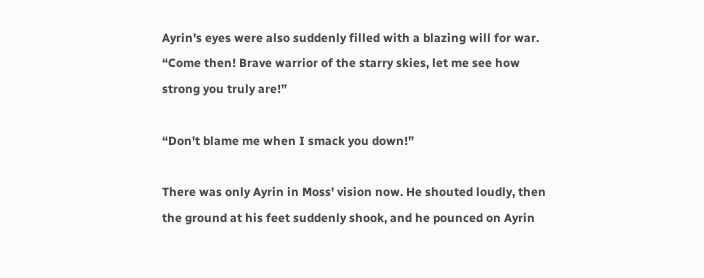Ayrin's eyes were also suddenly filled with a blazing will for war. “Come then! Brave warrior of the starry skies, let me see how strong you truly are!”

“Don't blame me when I smack you down!”

There was only Ayrin in Moss' vision now. He shouted loudly, then the ground at his feet suddenly shook, and he pounced on Ayrin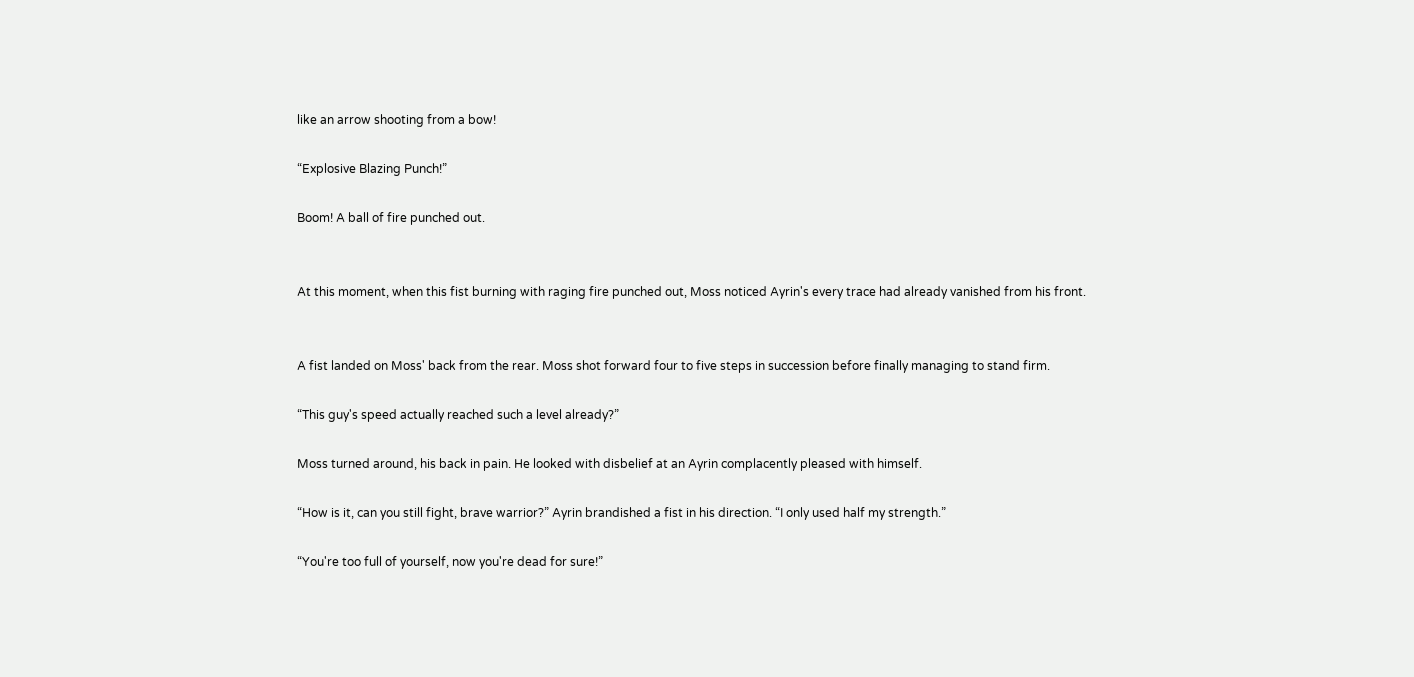like an arrow shooting from a bow!

“Explosive Blazing Punch!”

Boom! A ball of fire punched out.


At this moment, when this fist burning with raging fire punched out, Moss noticed Ayrin's every trace had already vanished from his front.


A fist landed on Moss' back from the rear. Moss shot forward four to five steps in succession before finally managing to stand firm.

“This guy's speed actually reached such a level already?”

Moss turned around, his back in pain. He looked with disbelief at an Ayrin complacently pleased with himself.

“How is it, can you still fight, brave warrior?” Ayrin brandished a fist in his direction. “I only used half my strength.”

“You're too full of yourself, now you're dead for sure!”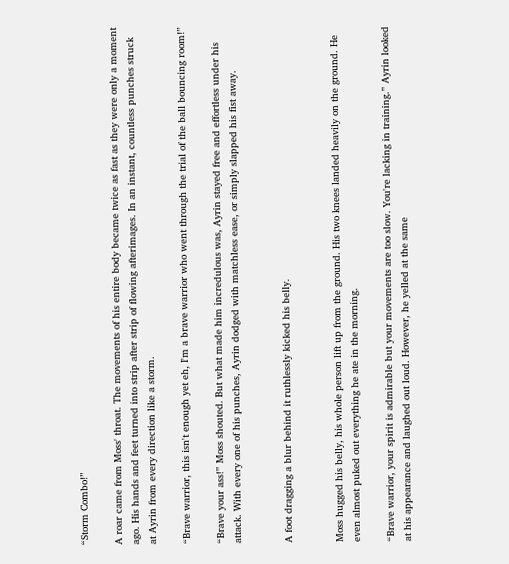“Storm Combo!”

A roar came from Moss' throat. The movements of his entire body became twice as fast as they were only a moment ago. His hands and feet turned into strip after strip of flowing afterimages. In an instant, countless punches struck at Ayrin from every direction like a storm.

“Brave warrior, this isn't enough yet eh, I'm a brave warrior who went through the trial of the ball bouncing room!”

“Brave your ass!” Moss shouted. But what made him incredulous was, Ayrin stayed free and effortless under his attack. With every one of his punches, Ayrin dodged with matchless ease, or simply slapped his fist away.


A foot dragging a blur behind it ruthlessly kicked his belly.


Moss hugged his belly, his whole person lift up from the ground. His two knees landed heavily on the ground. He even almost puked out everything he ate in the morning.

“Brave warrior, your spirit is admirable but your movements are too slow. You're lacking in training.” Ayrin looked at his appearance and laughed out loud. However, he yelled at the same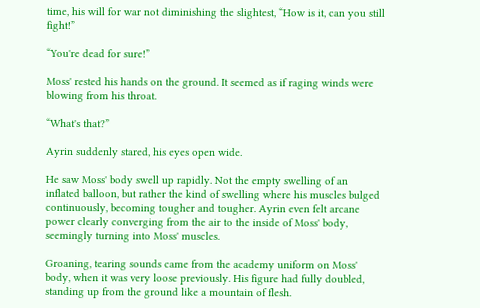time, his will for war not diminishing the slightest, “How is it, can you still fight!”

“You're dead for sure!”

Moss' rested his hands on the ground. It seemed as if raging winds were blowing from his throat.

“What's that?”

Ayrin suddenly stared, his eyes open wide.

He saw Moss' body swell up rapidly. Not the empty swelling of an inflated balloon, but rather the kind of swelling where his muscles bulged continuously, becoming tougher and tougher. Ayrin even felt arcane power clearly converging from the air to the inside of Moss' body, seemingly turning into Moss' muscles.

Groaning, tearing sounds came from the academy uniform on Moss' body, when it was very loose previously. His figure had fully doubled, standing up from the ground like a mountain of flesh.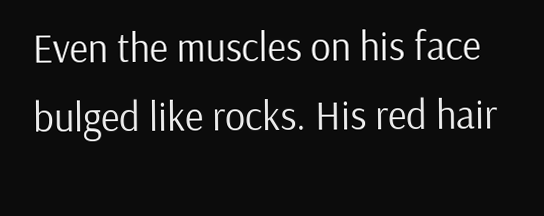Even the muscles on his face bulged like rocks. His red hair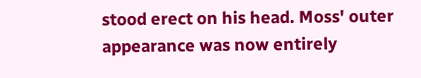stood erect on his head. Moss' outer appearance was now entirely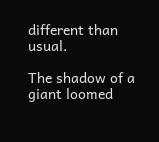different than usual.

The shadow of a giant loomed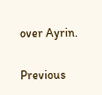over Ayrin.

Previous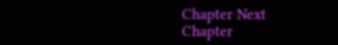Chapter Next Chapter